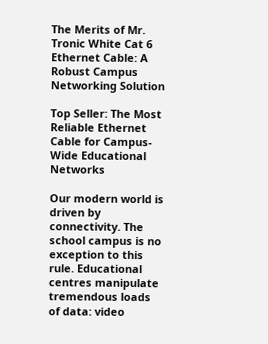The Merits of Mr. Tronic White Cat 6 Ethernet Cable: A Robust Campus Networking Solution

Top Seller: The Most Reliable Ethernet Cable for Campus-Wide Educational Networks

Our modern world is driven by connectivity. The school campus is no exception to this rule. Educational centres manipulate tremendous loads of data: video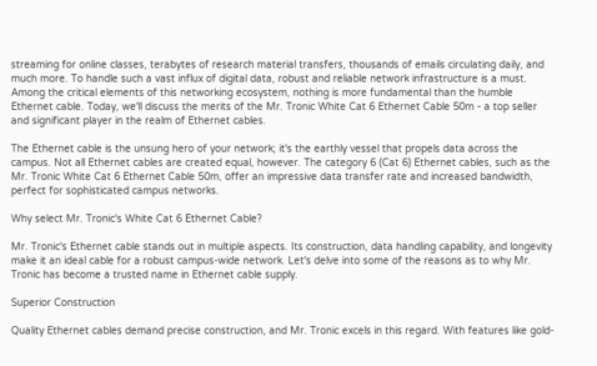streaming for online classes, terabytes of research material transfers, thousands of emails circulating daily, and much more. To handle such a vast influx of digital data, robust and reliable network infrastructure is a must. Among the critical elements of this networking ecosystem, nothing is more fundamental than the humble Ethernet cable. Today, we'll discuss the merits of the Mr. Tronic White Cat 6 Ethernet Cable 50m - a top seller and significant player in the realm of Ethernet cables.

The Ethernet cable is the unsung hero of your network; it's the earthly vessel that propels data across the campus. Not all Ethernet cables are created equal, however. The category 6 (Cat 6) Ethernet cables, such as the Mr. Tronic White Cat 6 Ethernet Cable 50m, offer an impressive data transfer rate and increased bandwidth, perfect for sophisticated campus networks.

Why select Mr. Tronic's White Cat 6 Ethernet Cable?

Mr. Tronic's Ethernet cable stands out in multiple aspects. Its construction, data handling capability, and longevity make it an ideal cable for a robust campus-wide network. Let's delve into some of the reasons as to why Mr. Tronic has become a trusted name in Ethernet cable supply.

Superior Construction

Quality Ethernet cables demand precise construction, and Mr. Tronic excels in this regard. With features like gold-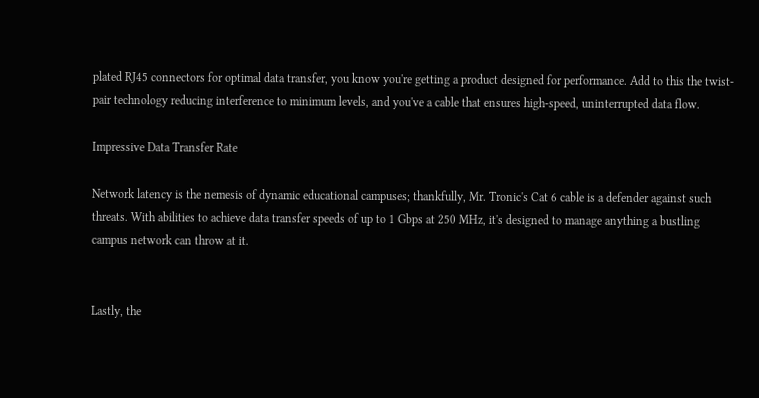plated RJ45 connectors for optimal data transfer, you know you're getting a product designed for performance. Add to this the twist-pair technology reducing interference to minimum levels, and you've a cable that ensures high-speed, uninterrupted data flow.

Impressive Data Transfer Rate

Network latency is the nemesis of dynamic educational campuses; thankfully, Mr. Tronic's Cat 6 cable is a defender against such threats. With abilities to achieve data transfer speeds of up to 1 Gbps at 250 MHz, it's designed to manage anything a bustling campus network can throw at it.


Lastly, the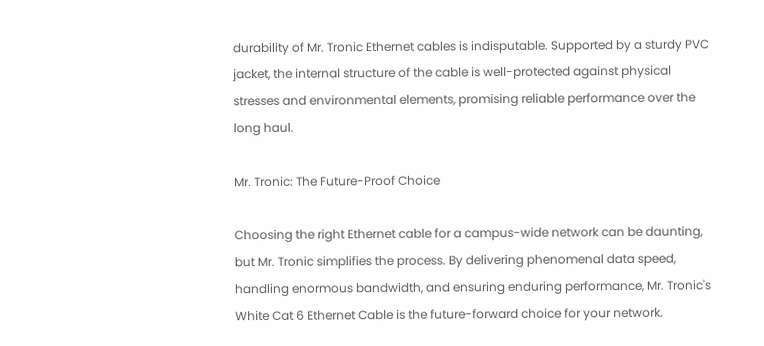durability of Mr. Tronic Ethernet cables is indisputable. Supported by a sturdy PVC jacket, the internal structure of the cable is well-protected against physical stresses and environmental elements, promising reliable performance over the long haul.

Mr. Tronic: The Future-Proof Choice

Choosing the right Ethernet cable for a campus-wide network can be daunting, but Mr. Tronic simplifies the process. By delivering phenomenal data speed, handling enormous bandwidth, and ensuring enduring performance, Mr. Tronic's White Cat 6 Ethernet Cable is the future-forward choice for your network.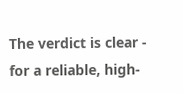The verdict is clear - for a reliable, high-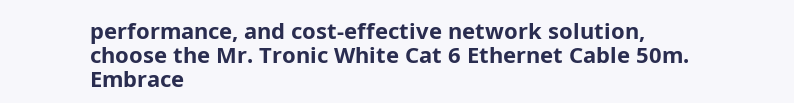performance, and cost-effective network solution, choose the Mr. Tronic White Cat 6 Ethernet Cable 50m. Embrace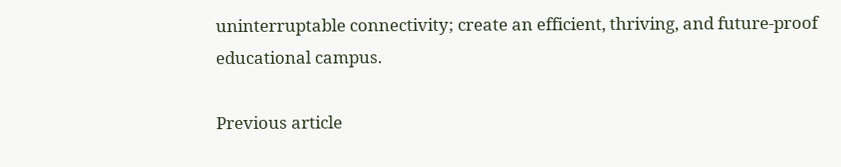uninterruptable connectivity; create an efficient, thriving, and future-proof educational campus.

Previous article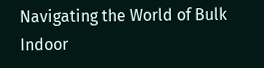Navigating the World of Bulk Indoor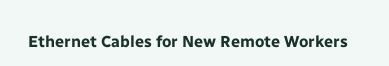Ethernet Cables for New Remote Workers